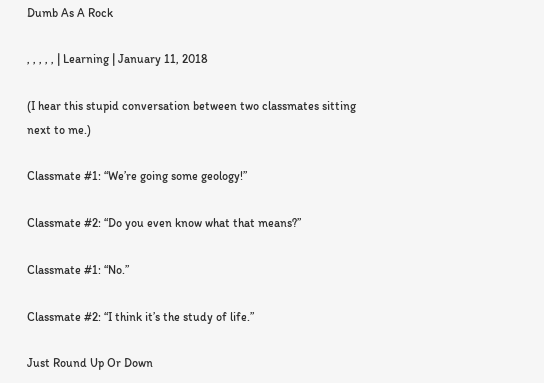Dumb As A Rock

, , , , , | Learning | January 11, 2018

(I hear this stupid conversation between two classmates sitting next to me.)

Classmate #1: “We’re going some geology!”

Classmate #2: “Do you even know what that means?”

Classmate #1: “No.”

Classmate #2: “I think it’s the study of life.”

Just Round Up Or Down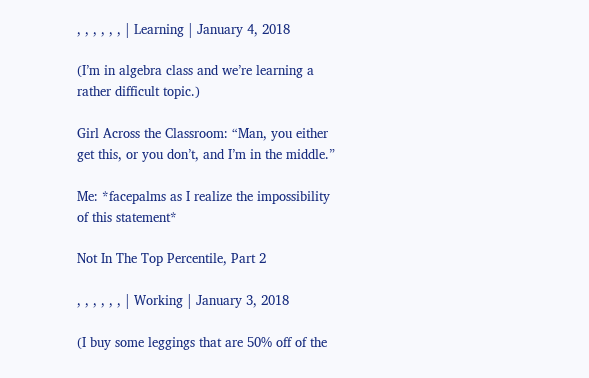, , , , , , | Learning | January 4, 2018

(I’m in algebra class and we’re learning a rather difficult topic.)

Girl Across the Classroom: “Man, you either get this, or you don’t, and I’m in the middle.”

Me: *facepalms as I realize the impossibility of this statement*

Not In The Top Percentile, Part 2

, , , , , , | Working | January 3, 2018

(I buy some leggings that are 50% off of the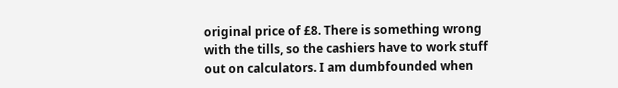original price of £8. There is something wrong with the tills, so the cashiers have to work stuff out on calculators. I am dumbfounded when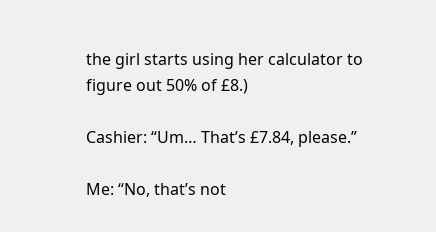the girl starts using her calculator to figure out 50% of £8.)

Cashier: “Um… That’s £7.84, please.”

Me: “No, that’s not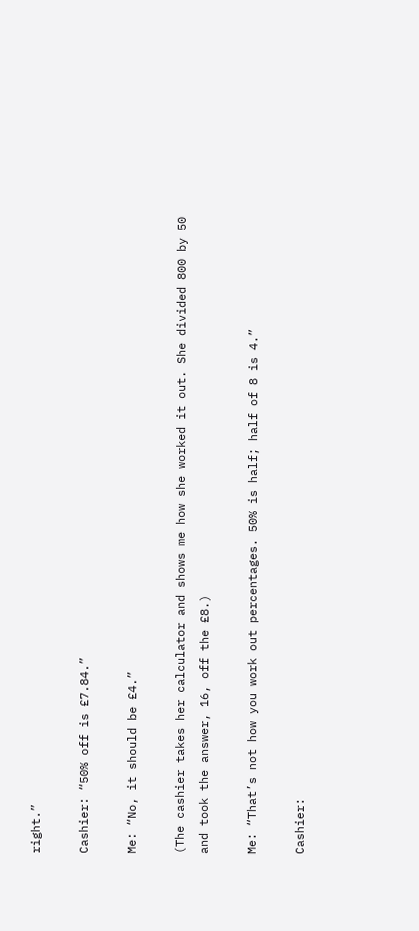right.”

Cashier: “50% off is £7.84.”

Me: “No, it should be £4.”

(The cashier takes her calculator and shows me how she worked it out. She divided 800 by 50 and took the answer, 16, off the £8.)

Me: “That’s not how you work out percentages. 50% is half; half of 8 is 4.”

Cashier: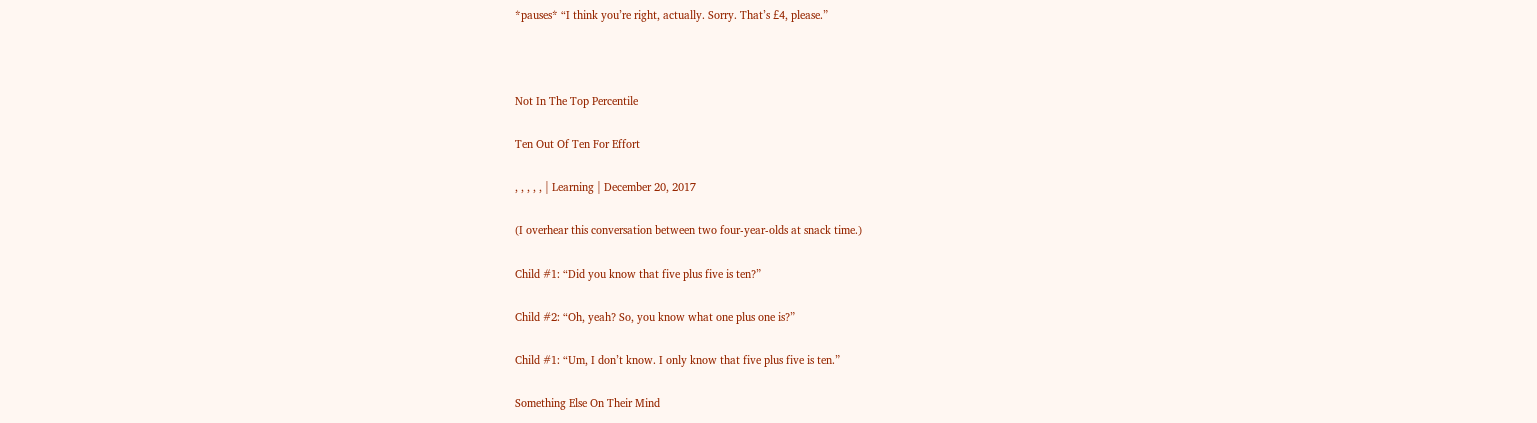*pauses* “I think you’re right, actually. Sorry. That’s £4, please.”



Not In The Top Percentile

Ten Out Of Ten For Effort

, , , , , | Learning | December 20, 2017

(I overhear this conversation between two four-year-olds at snack time.)

Child #1: “Did you know that five plus five is ten?”

Child #2: “Oh, yeah? So, you know what one plus one is?”

Child #1: “Um, I don’t know. I only know that five plus five is ten.”

Something Else On Their Mind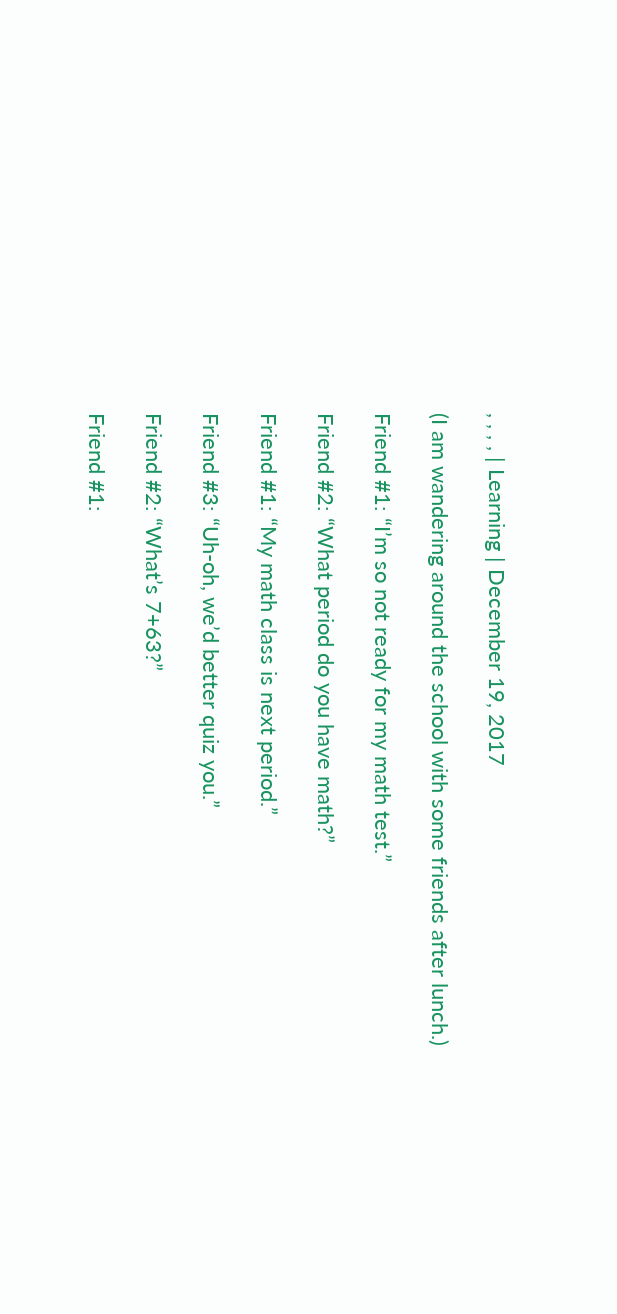, , , , | Learning | December 19, 2017

(I am wandering around the school with some friends after lunch.)

Friend #1: “I’m so not ready for my math test.”

Friend #2: “What period do you have math?”

Friend #1: “My math class is next period.”

Friend #3: “Uh-oh, we’d better quiz you.”

Friend #2: “What’s 7+63?”

Friend #1: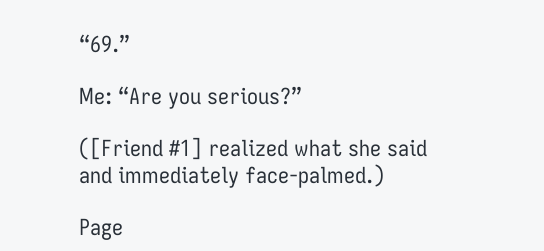“69.”

Me: “Are you serious?”

([Friend #1] realized what she said and immediately face-palmed.)

Page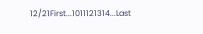12/21First...1011121314...Last